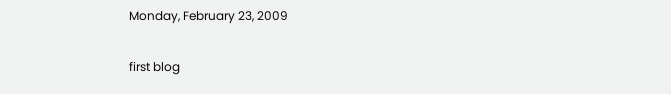Monday, February 23, 2009

first blog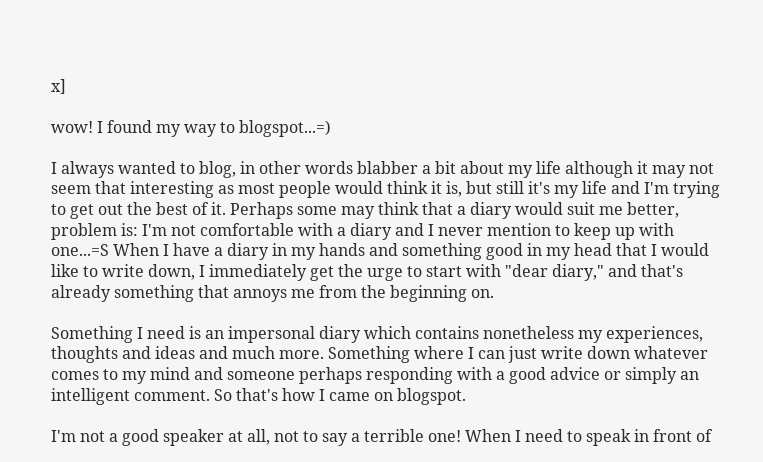x]

wow! I found my way to blogspot...=)

I always wanted to blog, in other words blabber a bit about my life although it may not seem that interesting as most people would think it is, but still it's my life and I'm trying to get out the best of it. Perhaps some may think that a diary would suit me better, problem is: I'm not comfortable with a diary and I never mention to keep up with one...=S When I have a diary in my hands and something good in my head that I would like to write down, I immediately get the urge to start with "dear diary," and that's already something that annoys me from the beginning on.

Something I need is an impersonal diary which contains nonetheless my experiences, thoughts and ideas and much more. Something where I can just write down whatever comes to my mind and someone perhaps responding with a good advice or simply an intelligent comment. So that's how I came on blogspot.

I'm not a good speaker at all, not to say a terrible one! When I need to speak in front of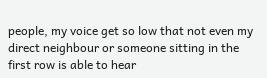people, my voice get so low that not even my direct neighbour or someone sitting in the first row is able to hear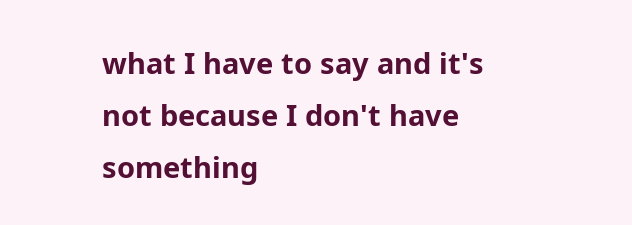what I have to say and it's not because I don't have something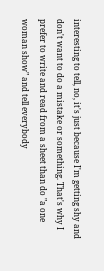interesting to tell, no, it's just because I'm getting shy and don't want to do a mistake or something. That's why I prefer to write and read from a sheet than do "a one woman show" and tell everybody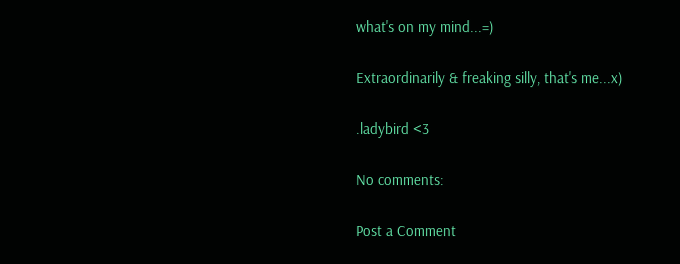what's on my mind...=)

Extraordinarily & freaking silly, that's me...x)

.ladybird <3

No comments:

Post a Comment